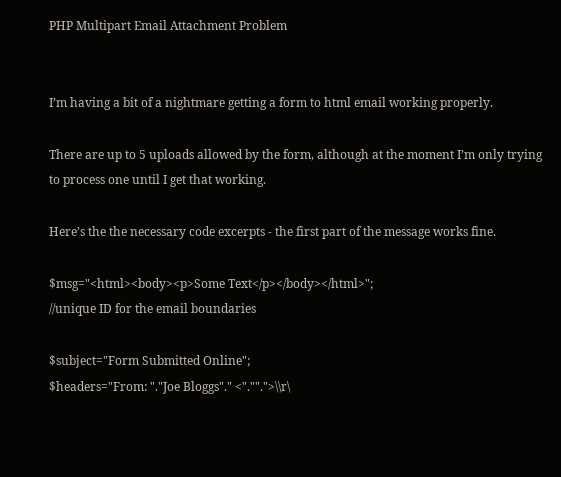PHP Multipart Email Attachment Problem


I’m having a bit of a nightmare getting a form to html email working properly.

There are up to 5 uploads allowed by the form, although at the moment I’m only trying to process one until I get that working.

Here’s the the necessary code excerpts - the first part of the message works fine.

$msg="<html><body><p>Some Text</p></body></html>";
//unique ID for the email boundaries

$subject="Form Submitted Online";
$headers="From: "."Joe Bloggs"." <"."".">\\r\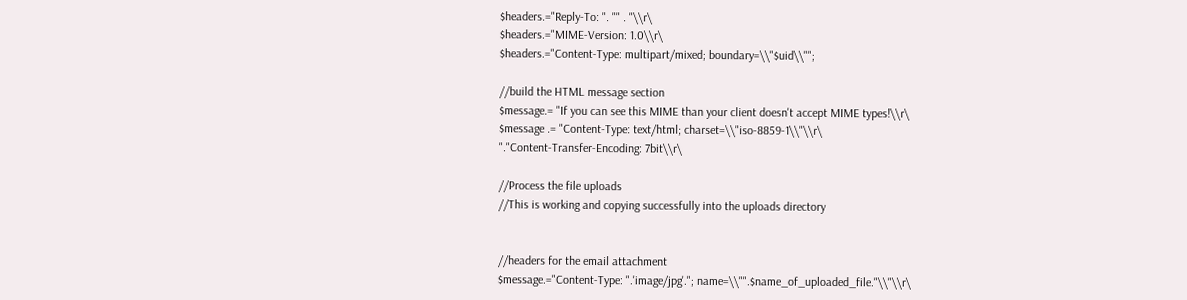$headers.="Reply-To: ". "" . "\\r\
$headers.="MIME-Version: 1.0\\r\
$headers.="Content-Type: multipart/mixed; boundary=\\"$uid\\"";

//build the HTML message section
$message.= "If you can see this MIME than your client doesn't accept MIME types!\\r\
$message .= "Content-Type: text/html; charset=\\"iso-8859-1\\"\\r\
"."Content-Transfer-Encoding: 7bit\\r\

//Process the file uploads
//This is working and copying successfully into the uploads directory


//headers for the email attachment
$message.="Content-Type: ".'image/jpg'."; name=\\"".$name_of_uploaded_file."\\"\\r\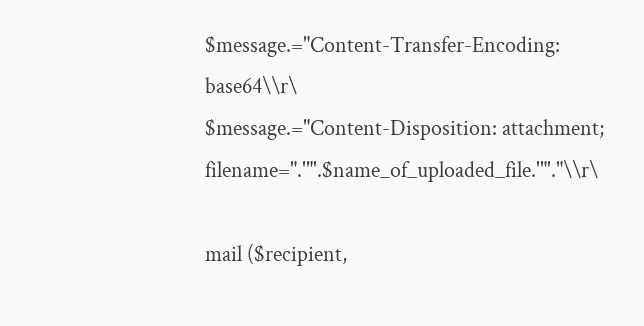$message.="Content-Transfer-Encoding: base64\\r\
$message.="Content-Disposition: attachment; filename=".'"'.$name_of_uploaded_file.'"'."\\r\

mail ($recipient,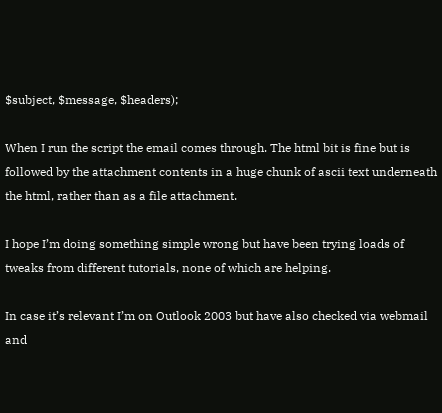$subject, $message, $headers);

When I run the script the email comes through. The html bit is fine but is followed by the attachment contents in a huge chunk of ascii text underneath the html, rather than as a file attachment.

I hope I’m doing something simple wrong but have been trying loads of tweaks from different tutorials, none of which are helping.

In case it’s relevant I’m on Outlook 2003 but have also checked via webmail and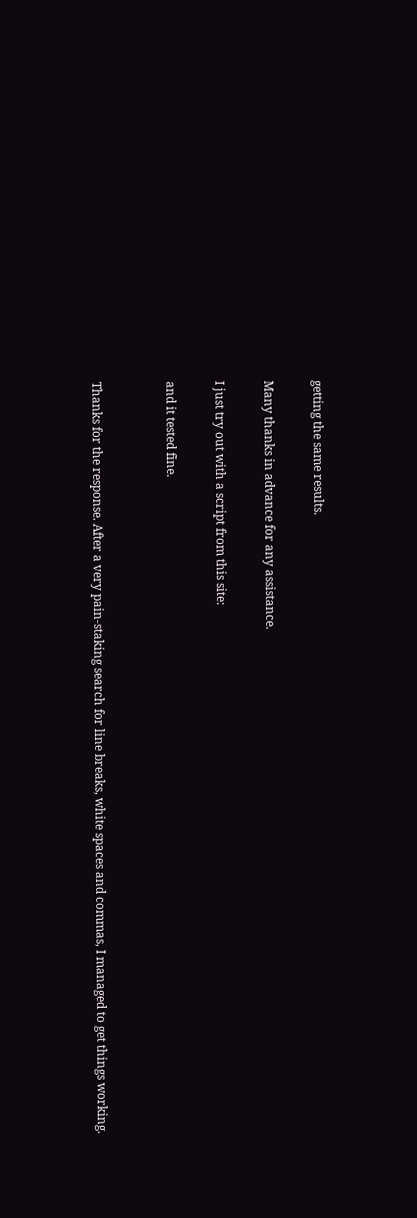getting the same results.

Many thanks in advance for any assistance.

I just try out with a script from this site:

and it tested fine.


Thanks for the response. After a very pain-staking search for line breaks, white spaces and commas, I managed to get things working.